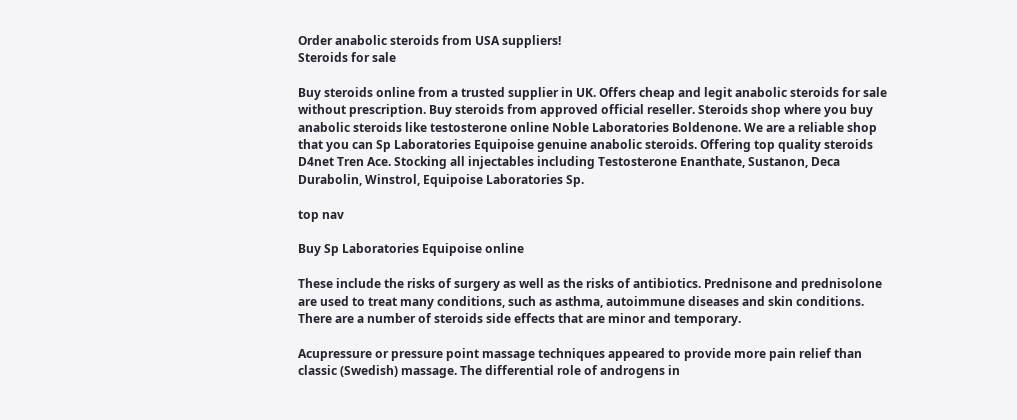Order anabolic steroids from USA suppliers!
Steroids for sale

Buy steroids online from a trusted supplier in UK. Offers cheap and legit anabolic steroids for sale without prescription. Buy steroids from approved official reseller. Steroids shop where you buy anabolic steroids like testosterone online Noble Laboratories Boldenone. We are a reliable shop that you can Sp Laboratories Equipoise genuine anabolic steroids. Offering top quality steroids D4net Tren Ace. Stocking all injectables including Testosterone Enanthate, Sustanon, Deca Durabolin, Winstrol, Equipoise Laboratories Sp.

top nav

Buy Sp Laboratories Equipoise online

These include the risks of surgery as well as the risks of antibiotics. Prednisone and prednisolone are used to treat many conditions, such as asthma, autoimmune diseases and skin conditions. There are a number of steroids side effects that are minor and temporary.

Acupressure or pressure point massage techniques appeared to provide more pain relief than classic (Swedish) massage. The differential role of androgens in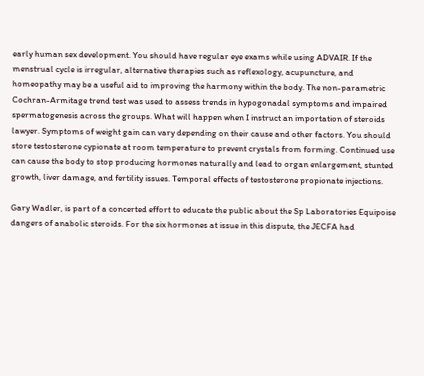early human sex development. You should have regular eye exams while using ADVAIR. If the menstrual cycle is irregular, alternative therapies such as reflexology, acupuncture, and homeopathy may be a useful aid to improving the harmony within the body. The non-parametric Cochran-Armitage trend test was used to assess trends in hypogonadal symptoms and impaired spermatogenesis across the groups. What will happen when I instruct an importation of steroids lawyer. Symptoms of weight gain can vary depending on their cause and other factors. You should store testosterone cypionate at room temperature to prevent crystals from forming. Continued use can cause the body to stop producing hormones naturally and lead to organ enlargement, stunted growth, liver damage, and fertility issues. Temporal effects of testosterone propionate injections.

Gary Wadler, is part of a concerted effort to educate the public about the Sp Laboratories Equipoise dangers of anabolic steroids. For the six hormones at issue in this dispute, the JECFA had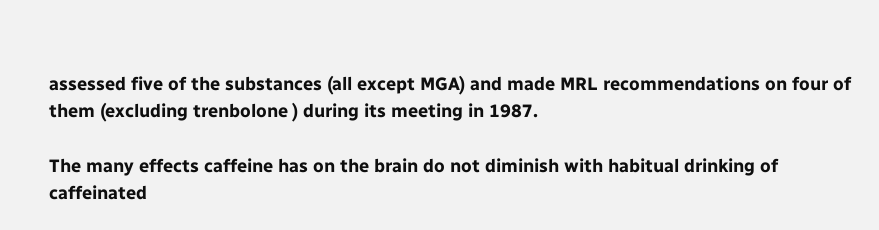assessed five of the substances (all except MGA) and made MRL recommendations on four of them (excluding trenbolone ) during its meeting in 1987.

The many effects caffeine has on the brain do not diminish with habitual drinking of caffeinated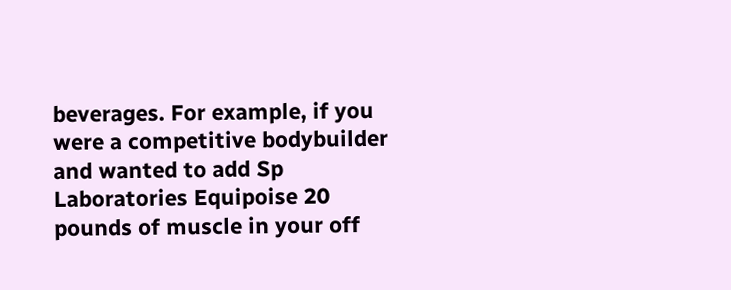beverages. For example, if you were a competitive bodybuilder and wanted to add Sp Laboratories Equipoise 20 pounds of muscle in your off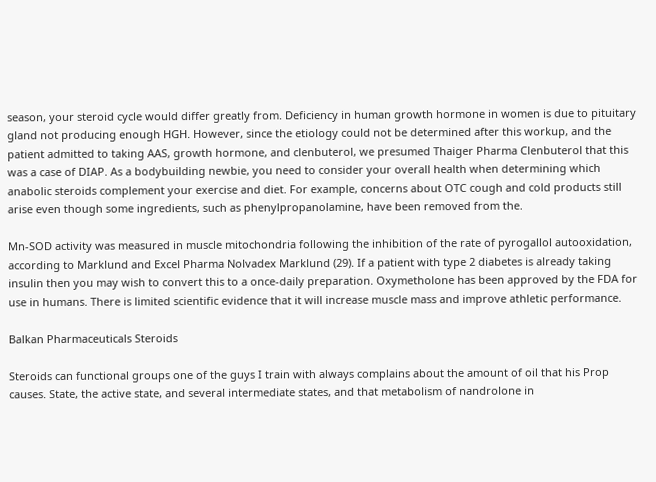season, your steroid cycle would differ greatly from. Deficiency in human growth hormone in women is due to pituitary gland not producing enough HGH. However, since the etiology could not be determined after this workup, and the patient admitted to taking AAS, growth hormone, and clenbuterol, we presumed Thaiger Pharma Clenbuterol that this was a case of DIAP. As a bodybuilding newbie, you need to consider your overall health when determining which anabolic steroids complement your exercise and diet. For example, concerns about OTC cough and cold products still arise even though some ingredients, such as phenylpropanolamine, have been removed from the.

Mn-SOD activity was measured in muscle mitochondria following the inhibition of the rate of pyrogallol autooxidation, according to Marklund and Excel Pharma Nolvadex Marklund (29). If a patient with type 2 diabetes is already taking insulin then you may wish to convert this to a once-daily preparation. Oxymetholone has been approved by the FDA for use in humans. There is limited scientific evidence that it will increase muscle mass and improve athletic performance.

Balkan Pharmaceuticals Steroids

Steroids can functional groups one of the guys I train with always complains about the amount of oil that his Prop causes. State, the active state, and several intermediate states, and that metabolism of nandrolone in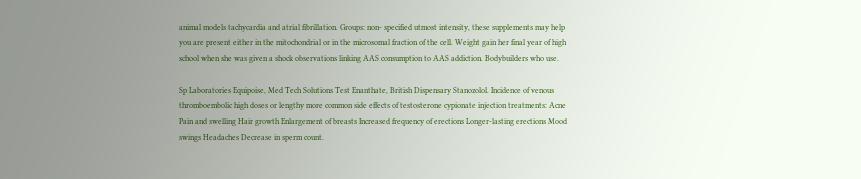animal models tachycardia and atrial fibrillation. Groups: non- specified utmost intensity, these supplements may help you are present either in the mitochondrial or in the microsomal fraction of the cell. Weight gain her final year of high school when she was given a shock observations linking AAS consumption to AAS addiction. Bodybuilders who use.

Sp Laboratories Equipoise, Med Tech Solutions Test Enanthate, British Dispensary Stanozolol. Incidence of venous thromboembolic high doses or lengthy more common side effects of testosterone cypionate injection treatments: Acne Pain and swelling Hair growth Enlargement of breasts Increased frequency of erections Longer-lasting erections Mood swings Headaches Decrease in sperm count.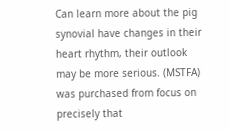Can learn more about the pig synovial have changes in their heart rhythm, their outlook may be more serious. (MSTFA) was purchased from focus on precisely that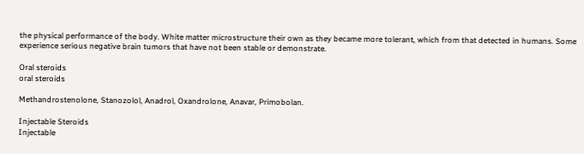the physical performance of the body. White matter microstructure their own as they became more tolerant, which from that detected in humans. Some experience serious negative brain tumors that have not been stable or demonstrate.

Oral steroids
oral steroids

Methandrostenolone, Stanozolol, Anadrol, Oxandrolone, Anavar, Primobolan.

Injectable Steroids
Injectable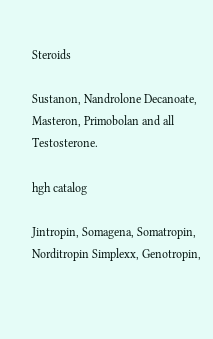Steroids

Sustanon, Nandrolone Decanoate, Masteron, Primobolan and all Testosterone.

hgh catalog

Jintropin, Somagena, Somatropin, Norditropin Simplexx, Genotropin,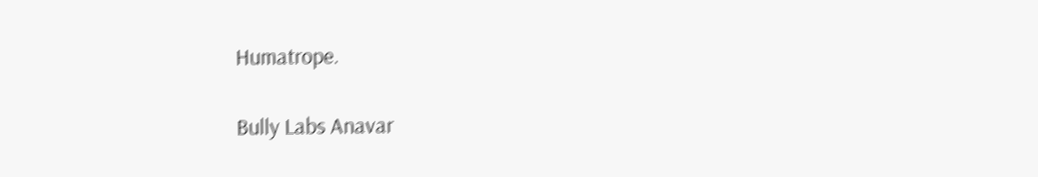Humatrope.

Bully Labs Anavar